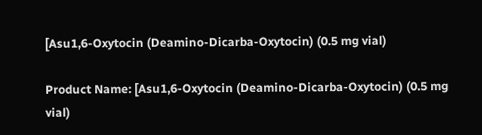[Asu1,6-Oxytocin (Deamino-Dicarba-Oxytocin) (0.5 mg vial)

Product Name: [Asu1,6-Oxytocin (Deamino-Dicarba-Oxytocin) (0.5 mg vial)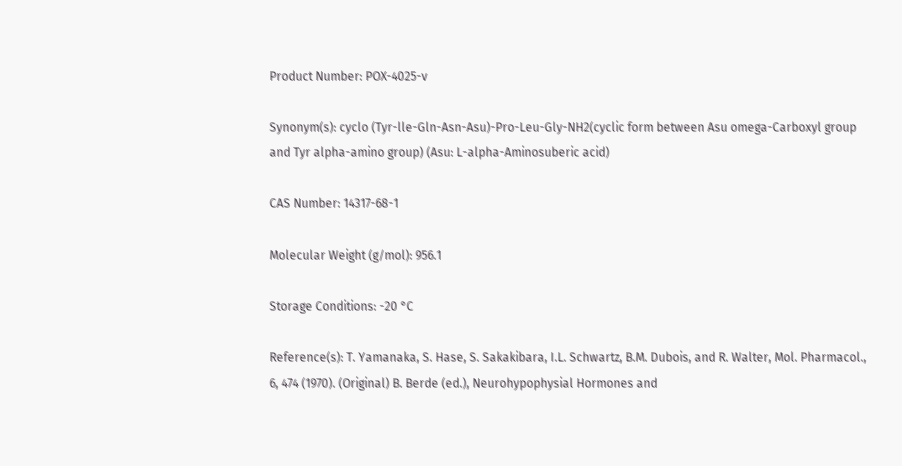Product Number: POX-4025-v

Synonym(s): cyclo (Tyr-lle-Gln-Asn-Asu)-Pro-Leu-Gly-NH2(cyclic form between Asu omega-Carboxyl group and Tyr alpha-amino group) (Asu: L-alpha-Aminosuberic acid)

CAS Number: 14317-68-1

Molecular Weight (g/mol): 956.1

Storage Conditions: -20 °C

Reference(s): T. Yamanaka, S. Hase, S. Sakakibara, I.L. Schwartz, B.M. Dubois, and R. Walter, Mol. Pharmacol., 6, 474 (1970). (Original) B. Berde (ed.), Neurohypophysial Hormones and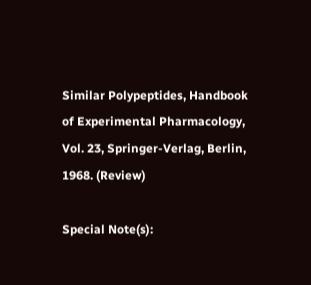Similar Polypeptides, Handbook of Experimental Pharmacology, Vol. 23, Springer-Verlag, Berlin, 1968. (Review)

Special Note(s):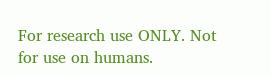For research use ONLY. Not for use on humans.